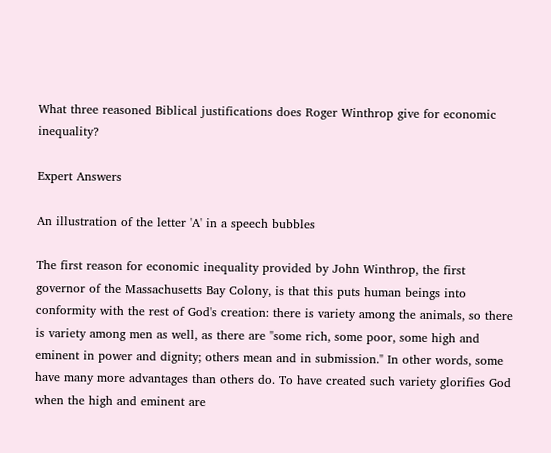What three reasoned Biblical justifications does Roger Winthrop give for economic inequality?

Expert Answers

An illustration of the letter 'A' in a speech bubbles

The first reason for economic inequality provided by John Winthrop, the first governor of the Massachusetts Bay Colony, is that this puts human beings into conformity with the rest of God's creation: there is variety among the animals, so there is variety among men as well, as there are "some rich, some poor, some high and eminent in power and dignity; others mean and in submission." In other words, some have many more advantages than others do. To have created such variety glorifies God when the high and eminent are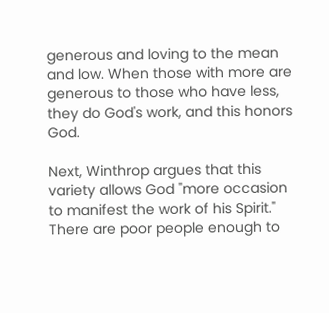generous and loving to the mean and low. When those with more are generous to those who have less, they do God's work, and this honors God.

Next, Winthrop argues that this variety allows God "more occasion to manifest the work of his Spirit." There are poor people enough to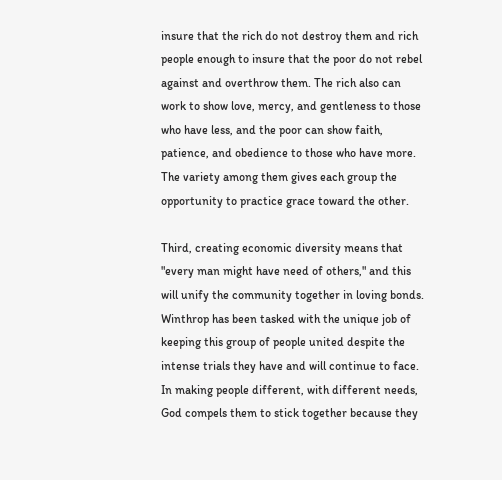insure that the rich do not destroy them and rich people enough to insure that the poor do not rebel against and overthrow them. The rich also can work to show love, mercy, and gentleness to those who have less, and the poor can show faith, patience, and obedience to those who have more. The variety among them gives each group the opportunity to practice grace toward the other.

Third, creating economic diversity means that "every man might have need of others," and this will unify the community together in loving bonds. Winthrop has been tasked with the unique job of keeping this group of people united despite the intense trials they have and will continue to face. In making people different, with different needs, God compels them to stick together because they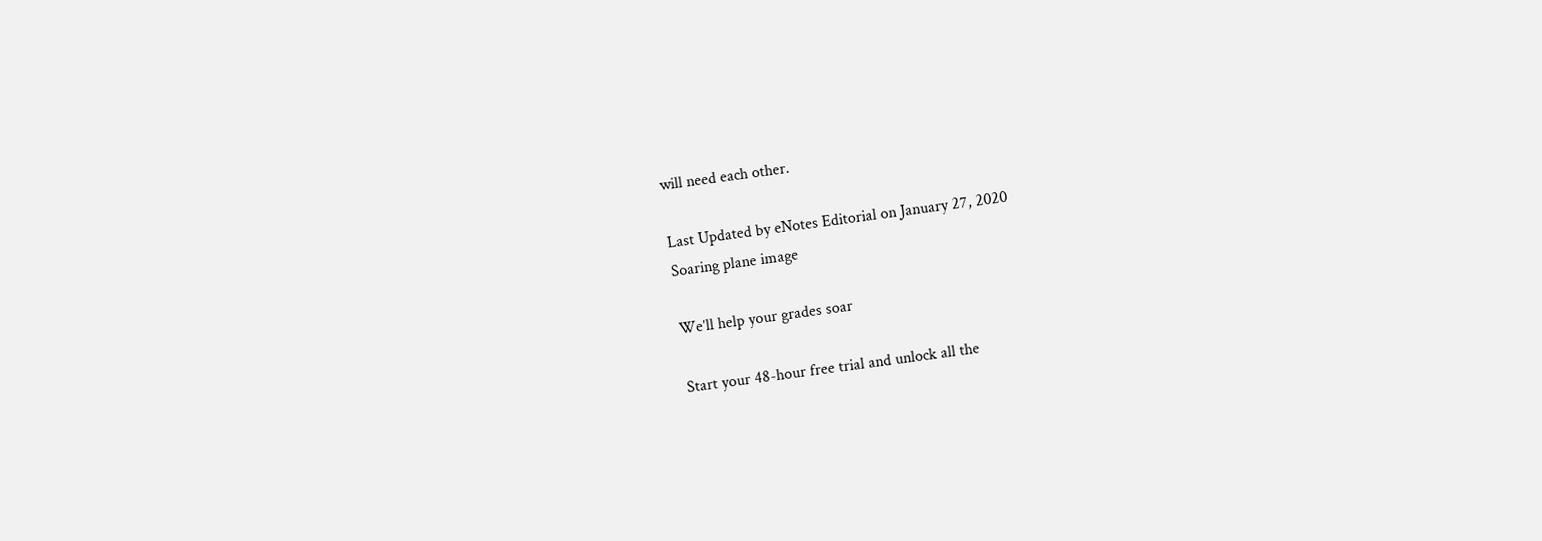will need each other.

Last Updated by eNotes Editorial on January 27, 2020
Soaring plane image

We’ll help your grades soar

Start your 48-hour free trial and unlock all the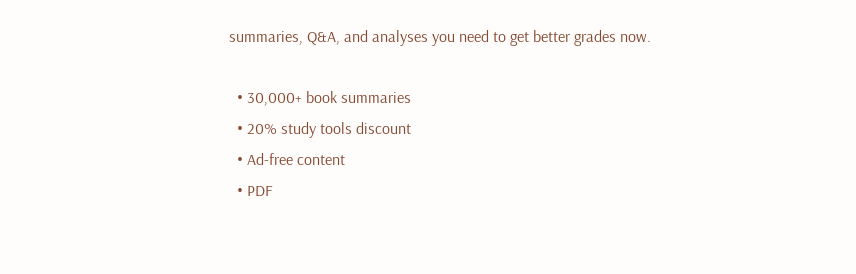summaries, Q&A, and analyses you need to get better grades now.

  • 30,000+ book summaries
  • 20% study tools discount
  • Ad-free content
  • PDF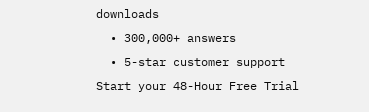downloads
  • 300,000+ answers
  • 5-star customer support
Start your 48-Hour Free Trial